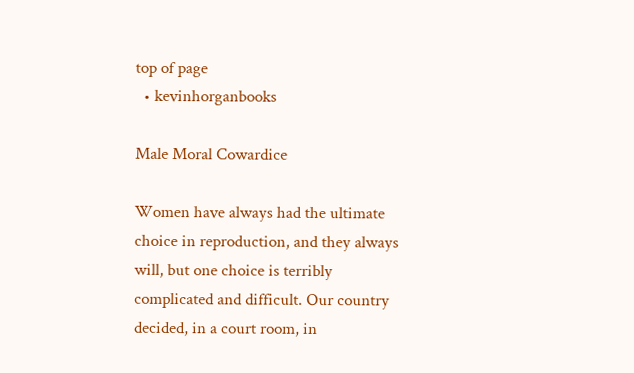top of page
  • kevinhorganbooks

Male Moral Cowardice

Women have always had the ultimate choice in reproduction, and they always will, but one choice is terribly complicated and difficult. Our country decided, in a court room, in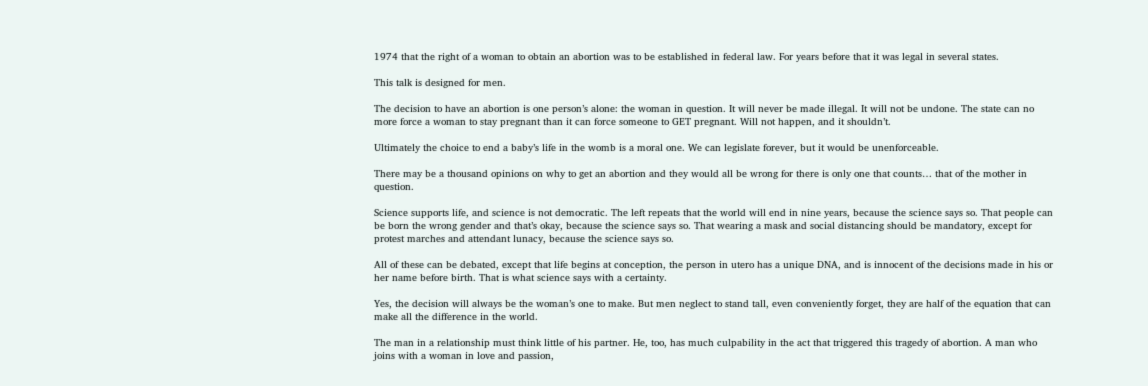1974 that the right of a woman to obtain an abortion was to be established in federal law. For years before that it was legal in several states.

This talk is designed for men.

The decision to have an abortion is one person’s alone: the woman in question. It will never be made illegal. It will not be undone. The state can no more force a woman to stay pregnant than it can force someone to GET pregnant. Will not happen, and it shouldn’t.

Ultimately the choice to end a baby’s life in the womb is a moral one. We can legislate forever, but it would be unenforceable.

There may be a thousand opinions on why to get an abortion and they would all be wrong for there is only one that counts… that of the mother in question.

Science supports life, and science is not democratic. The left repeats that the world will end in nine years, because the science says so. That people can be born the wrong gender and that’s okay, because the science says so. That wearing a mask and social distancing should be mandatory, except for protest marches and attendant lunacy, because the science says so.

All of these can be debated, except that life begins at conception, the person in utero has a unique DNA, and is innocent of the decisions made in his or her name before birth. That is what science says with a certainty.

Yes, the decision will always be the woman’s one to make. But men neglect to stand tall, even conveniently forget, they are half of the equation that can make all the difference in the world.

The man in a relationship must think little of his partner. He, too, has much culpability in the act that triggered this tragedy of abortion. A man who joins with a woman in love and passion,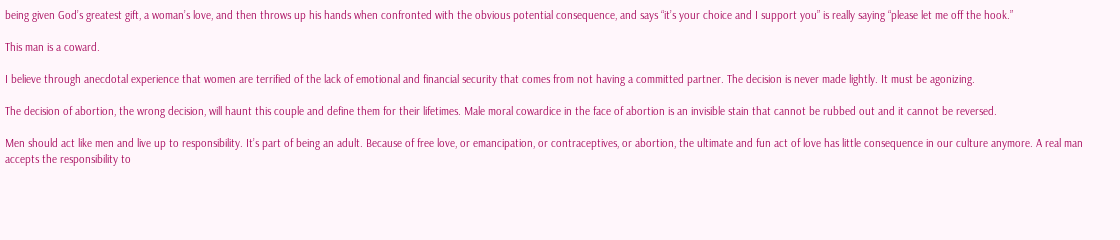being given God’s greatest gift, a woman’s love, and then throws up his hands when confronted with the obvious potential consequence, and says “it’s your choice and I support you” is really saying “please let me off the hook.”

This man is a coward.

I believe through anecdotal experience that women are terrified of the lack of emotional and financial security that comes from not having a committed partner. The decision is never made lightly. It must be agonizing.

The decision of abortion, the wrong decision, will haunt this couple and define them for their lifetimes. Male moral cowardice in the face of abortion is an invisible stain that cannot be rubbed out and it cannot be reversed.

Men should act like men and live up to responsibility. It’s part of being an adult. Because of free love, or emancipation, or contraceptives, or abortion, the ultimate and fun act of love has little consequence in our culture anymore. A real man accepts the responsibility to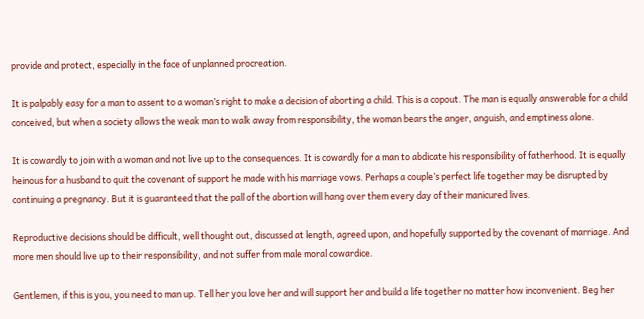provide and protect, especially in the face of unplanned procreation.

It is palpably easy for a man to assent to a woman’s right to make a decision of aborting a child. This is a copout. The man is equally answerable for a child conceived, but when a society allows the weak man to walk away from responsibility, the woman bears the anger, anguish, and emptiness alone.

It is cowardly to join with a woman and not live up to the consequences. It is cowardly for a man to abdicate his responsibility of fatherhood. It is equally heinous for a husband to quit the covenant of support he made with his marriage vows. Perhaps a couple’s perfect life together may be disrupted by continuing a pregnancy. But it is guaranteed that the pall of the abortion will hang over them every day of their manicured lives.

Reproductive decisions should be difficult, well thought out, discussed at length, agreed upon, and hopefully supported by the covenant of marriage. And more men should live up to their responsibility, and not suffer from male moral cowardice.

Gentlemen, if this is you, you need to man up. Tell her you love her and will support her and build a life together no matter how inconvenient. Beg her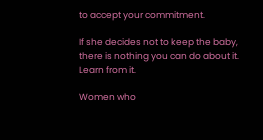to accept your commitment.

If she decides not to keep the baby, there is nothing you can do about it. Learn from it.

Women who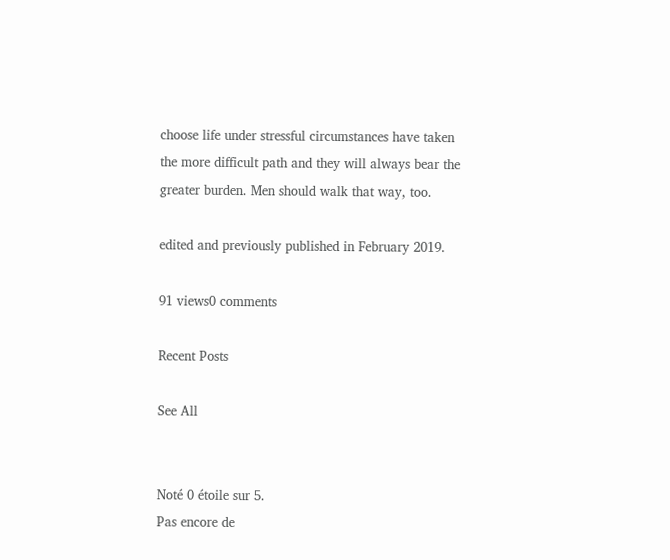choose life under stressful circumstances have taken the more difficult path and they will always bear the greater burden. Men should walk that way, too.

edited and previously published in February 2019.

91 views0 comments

Recent Posts

See All


Noté 0 étoile sur 5.
Pas encore de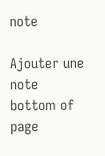note

Ajouter une note
bottom of page